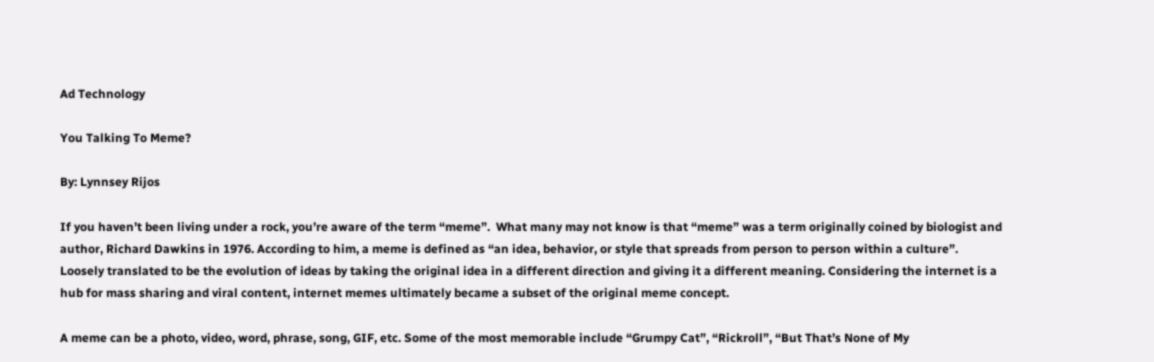Ad Technology

You Talking To Meme?

By: Lynnsey Rijos

If you haven’t been living under a rock, you’re aware of the term “meme”.  What many may not know is that “meme” was a term originally coined by biologist and author, Richard Dawkins in 1976. According to him, a meme is defined as “an idea, behavior, or style that spreads from person to person within a culture”. Loosely translated to be the evolution of ideas by taking the original idea in a different direction and giving it a different meaning. Considering the internet is a hub for mass sharing and viral content, internet memes ultimately became a subset of the original meme concept.

A meme can be a photo, video, word, phrase, song, GIF, etc. Some of the most memorable include “Grumpy Cat”, “Rickroll”, “But That’s None of My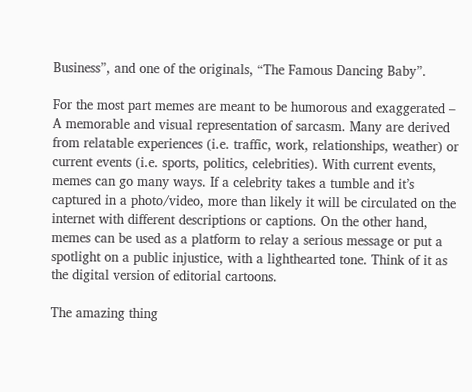Business”, and one of the originals, “The Famous Dancing Baby”.

For the most part memes are meant to be humorous and exaggerated – A memorable and visual representation of sarcasm. Many are derived from relatable experiences (i.e. traffic, work, relationships, weather) or current events (i.e. sports, politics, celebrities). With current events, memes can go many ways. If a celebrity takes a tumble and it’s captured in a photo/video, more than likely it will be circulated on the internet with different descriptions or captions. On the other hand, memes can be used as a platform to relay a serious message or put a spotlight on a public injustice, with a lighthearted tone. Think of it as the digital version of editorial cartoons.

The amazing thing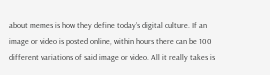about memes is how they define today’s digital culture. If an image or video is posted online, within hours there can be 100 different variations of said image or video. All it really takes is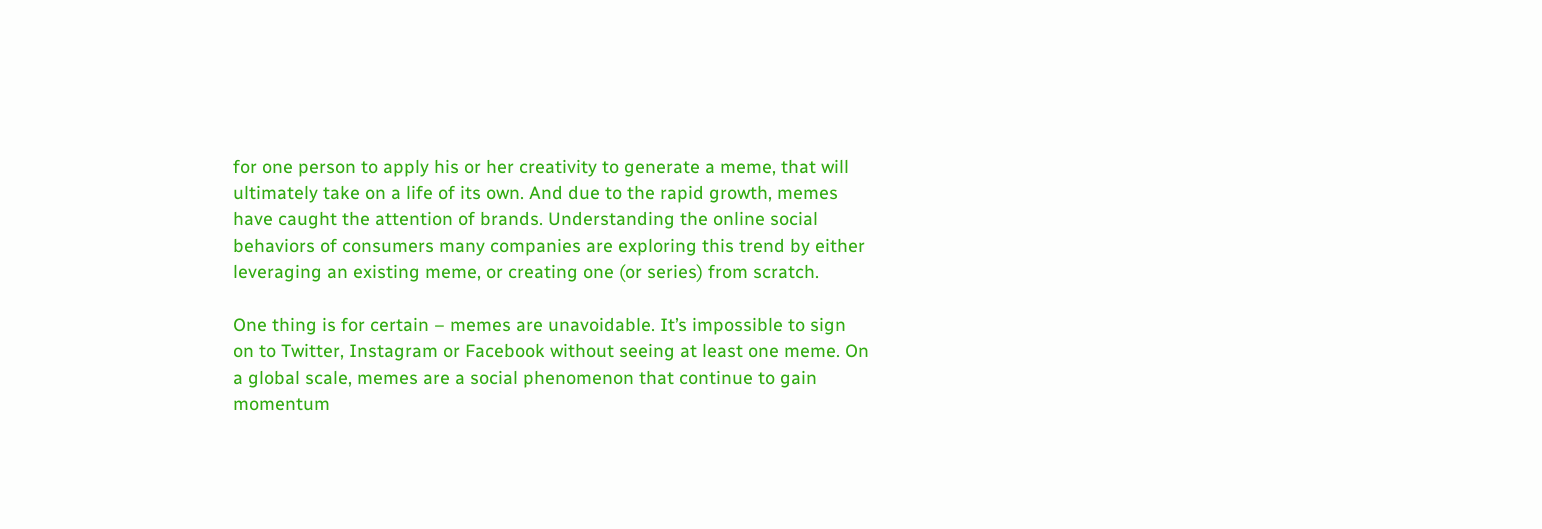for one person to apply his or her creativity to generate a meme, that will ultimately take on a life of its own. And due to the rapid growth, memes have caught the attention of brands. Understanding the online social behaviors of consumers many companies are exploring this trend by either leveraging an existing meme, or creating one (or series) from scratch.

One thing is for certain – memes are unavoidable. It’s impossible to sign on to Twitter, Instagram or Facebook without seeing at least one meme. On a global scale, memes are a social phenomenon that continue to gain momentum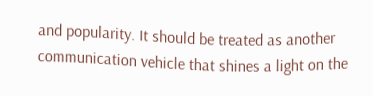and popularity. It should be treated as another communication vehicle that shines a light on the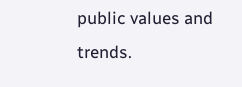public values and trends.